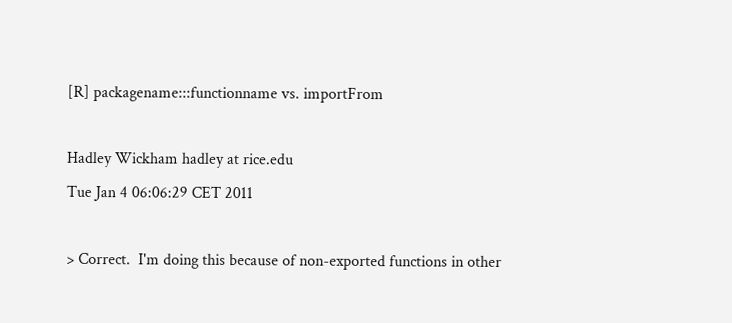[R] packagename:::functionname vs. importFrom

Hadley Wickham hadley at rice.edu
Tue Jan 4 06:06:29 CET 2011

> Correct.  I'm doing this because of non-exported functions in other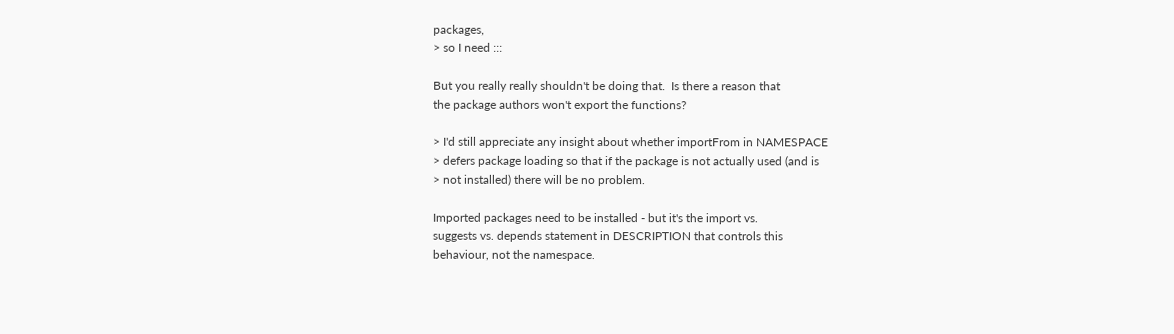packages,
> so I need :::

But you really really shouldn't be doing that.  Is there a reason that
the package authors won't export the functions?

> I'd still appreciate any insight about whether importFrom in NAMESPACE
> defers package loading so that if the package is not actually used (and is
> not installed) there will be no problem.

Imported packages need to be installed - but it's the import vs.
suggests vs. depends statement in DESCRIPTION that controls this
behaviour, not the namespace.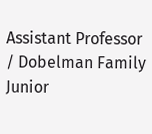Assistant Professor / Dobelman Family Junior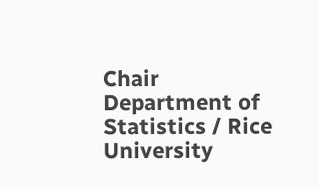Chair
Department of Statistics / Rice University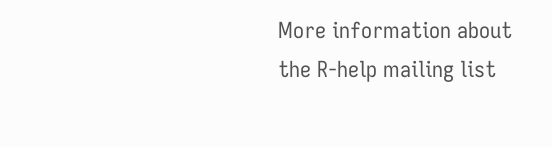More information about the R-help mailing list